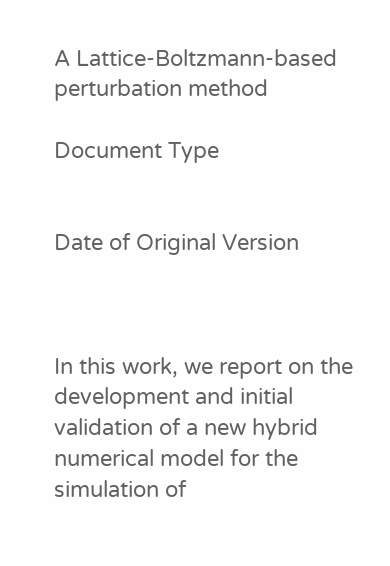A Lattice-Boltzmann-based perturbation method

Document Type


Date of Original Version



In this work, we report on the development and initial validation of a new hybrid numerical model for the simulation of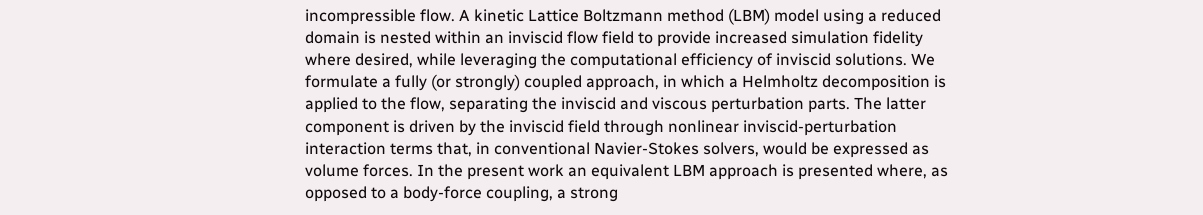incompressible flow. A kinetic Lattice Boltzmann method (LBM) model using a reduced domain is nested within an inviscid flow field to provide increased simulation fidelity where desired, while leveraging the computational efficiency of inviscid solutions. We formulate a fully (or strongly) coupled approach, in which a Helmholtz decomposition is applied to the flow, separating the inviscid and viscous perturbation parts. The latter component is driven by the inviscid field through nonlinear inviscid-perturbation interaction terms that, in conventional Navier-Stokes solvers, would be expressed as volume forces. In the present work an equivalent LBM approach is presented where, as opposed to a body-force coupling, a strong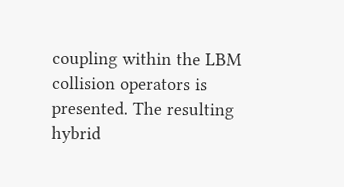coupling within the LBM collision operators is presented. The resulting hybrid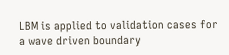LBM is applied to validation cases for a wave driven boundary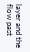layer and the flow past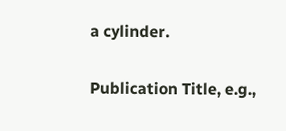a cylinder.

Publication Title, e.g.,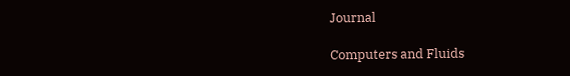Journal

Computers and Fluids